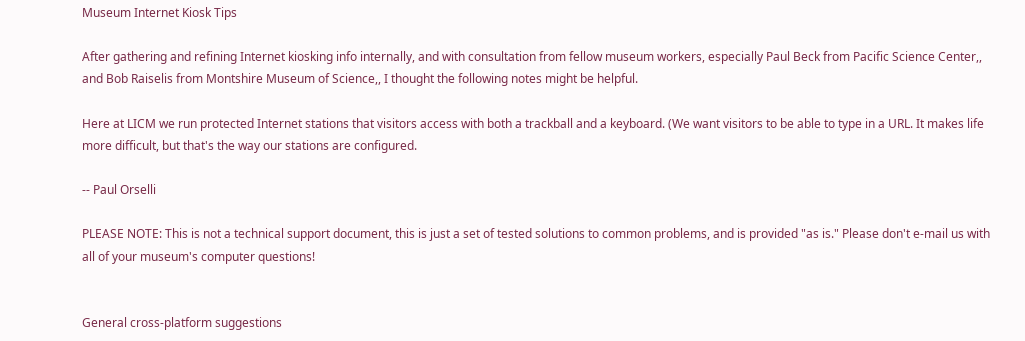Museum Internet Kiosk Tips

After gathering and refining Internet kiosking info internally, and with consultation from fellow museum workers, especially Paul Beck from Pacific Science Center,, and Bob Raiselis from Montshire Museum of Science,, I thought the following notes might be helpful.

Here at LICM we run protected Internet stations that visitors access with both a trackball and a keyboard. (We want visitors to be able to type in a URL. It makes life more difficult, but that's the way our stations are configured.

-- Paul Orselli

PLEASE NOTE: This is not a technical support document, this is just a set of tested solutions to common problems, and is provided "as is." Please don't e-mail us with all of your museum's computer questions!


General cross-platform suggestions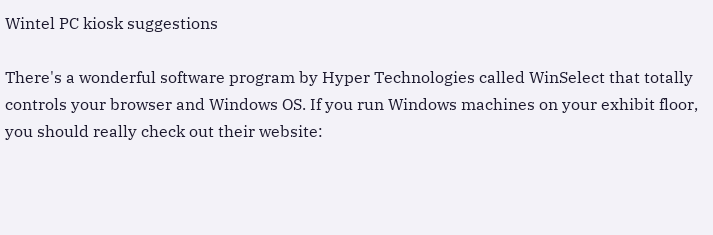Wintel PC kiosk suggestions

There's a wonderful software program by Hyper Technologies called WinSelect that totally controls your browser and Windows OS. If you run Windows machines on your exhibit floor, you should really check out their website: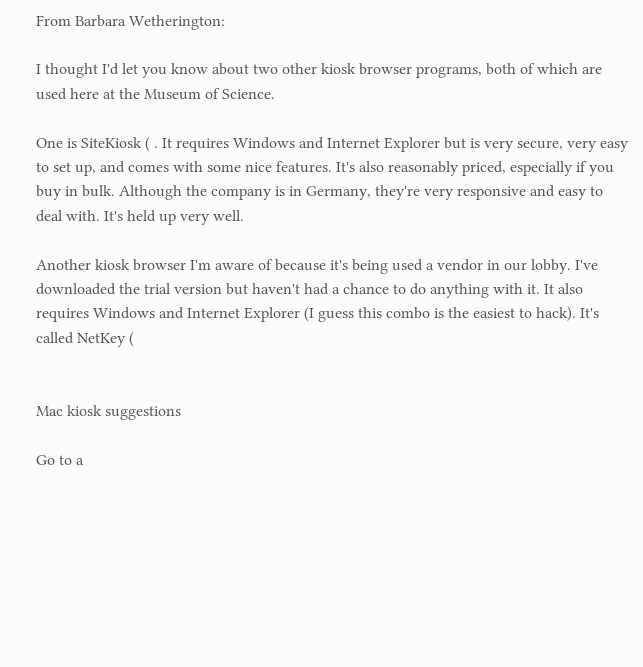From Barbara Wetherington:

I thought I'd let you know about two other kiosk browser programs, both of which are used here at the Museum of Science.

One is SiteKiosk ( . It requires Windows and Internet Explorer but is very secure, very easy to set up, and comes with some nice features. It's also reasonably priced, especially if you buy in bulk. Although the company is in Germany, they're very responsive and easy to deal with. It's held up very well.

Another kiosk browser I'm aware of because it's being used a vendor in our lobby. I've downloaded the trial version but haven't had a chance to do anything with it. It also requires Windows and Internet Explorer (I guess this combo is the easiest to hack). It's called NetKey (


Mac kiosk suggestions

Go to a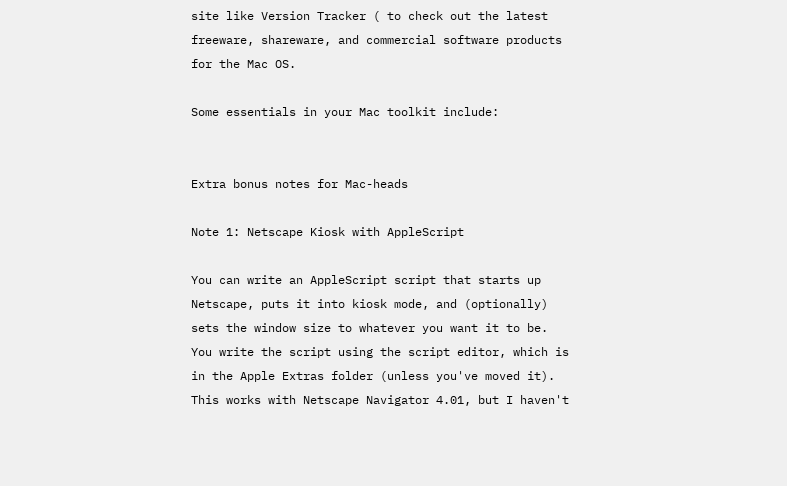site like Version Tracker ( to check out the latest freeware, shareware, and commercial software products for the Mac OS.

Some essentials in your Mac toolkit include:


Extra bonus notes for Mac-heads

Note 1: Netscape Kiosk with AppleScript

You can write an AppleScript script that starts up Netscape, puts it into kiosk mode, and (optionally) sets the window size to whatever you want it to be. You write the script using the script editor, which is in the Apple Extras folder (unless you've moved it). This works with Netscape Navigator 4.01, but I haven't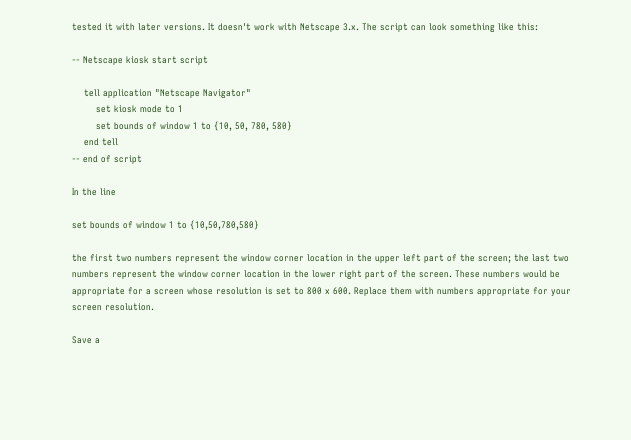tested it with later versions. It doesn't work with Netscape 3.x. The script can look something like this:

-- Netscape kiosk start script

    tell application "Netscape Navigator"
        set kiosk mode to 1
        set bounds of window 1 to {10, 50, 780, 580}
    end tell
-- end of script

In the line

set bounds of window 1 to {10,50,780,580}

the first two numbers represent the window corner location in the upper left part of the screen; the last two numbers represent the window corner location in the lower right part of the screen. These numbers would be appropriate for a screen whose resolution is set to 800 x 600. Replace them with numbers appropriate for your screen resolution.

Save a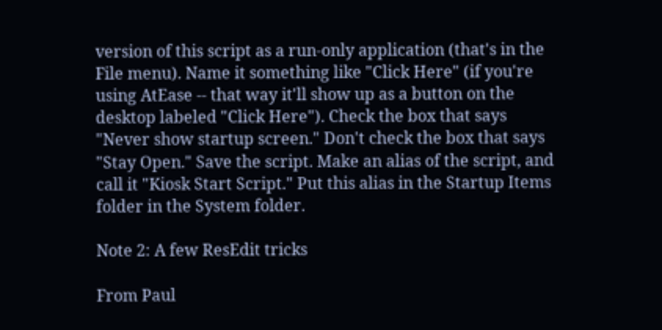version of this script as a run-only application (that's in the File menu). Name it something like "Click Here" (if you're using AtEase -- that way it'll show up as a button on the desktop labeled "Click Here"). Check the box that says "Never show startup screen." Don't check the box that says "Stay Open." Save the script. Make an alias of the script, and call it "Kiosk Start Script." Put this alias in the Startup Items folder in the System folder.

Note 2: A few ResEdit tricks

From Paul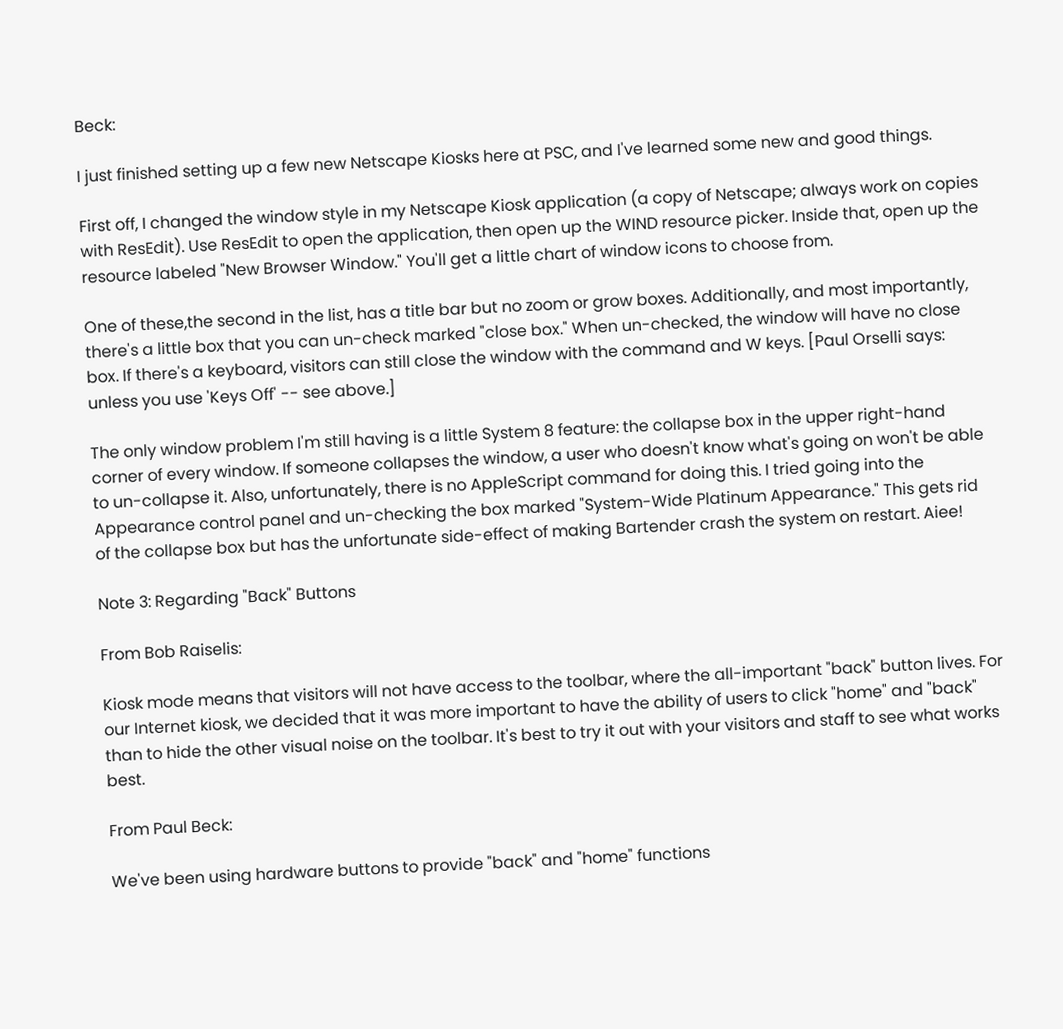Beck:

I just finished setting up a few new Netscape Kiosks here at PSC, and I've learned some new and good things.

First off, I changed the window style in my Netscape Kiosk application (a copy of Netscape; always work on copies with ResEdit). Use ResEdit to open the application, then open up the WIND resource picker. Inside that, open up the resource labeled "New Browser Window." You'll get a little chart of window icons to choose from.

One of these,the second in the list, has a title bar but no zoom or grow boxes. Additionally, and most importantly, there's a little box that you can un-check marked "close box." When un-checked, the window will have no close box. If there's a keyboard, visitors can still close the window with the command and W keys. [Paul Orselli says: unless you use 'Keys Off' -- see above.]

The only window problem I'm still having is a little System 8 feature: the collapse box in the upper right-hand corner of every window. If someone collapses the window, a user who doesn't know what's going on won't be able to un-collapse it. Also, unfortunately, there is no AppleScript command for doing this. I tried going into the Appearance control panel and un-checking the box marked "System-Wide Platinum Appearance." This gets rid of the collapse box but has the unfortunate side-effect of making Bartender crash the system on restart. Aiee!

Note 3: Regarding "Back" Buttons

From Bob Raiselis:

Kiosk mode means that visitors will not have access to the toolbar, where the all-important "back" button lives. For our Internet kiosk, we decided that it was more important to have the ability of users to click "home" and "back" than to hide the other visual noise on the toolbar. It's best to try it out with your visitors and staff to see what works best.

From Paul Beck:

We've been using hardware buttons to provide "back" and "home" functions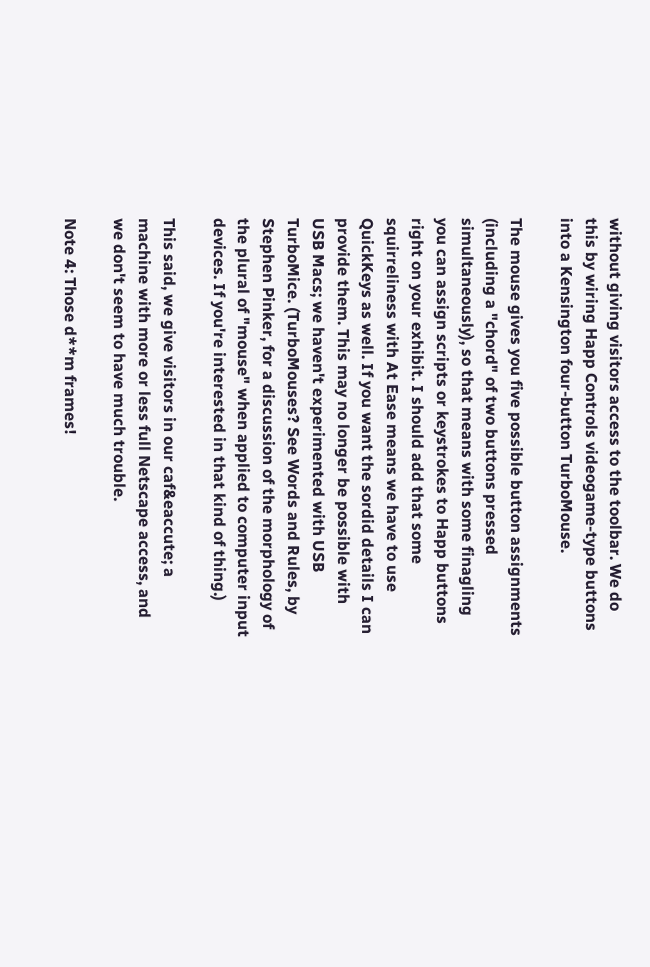without giving visitors access to the toolbar. We do this by wiring Happ Controls videogame-type buttons into a Kensington four-button TurboMouse.

The mouse gives you five possible button assignments (including a "chord" of two buttons pressed simultaneously), so that means with some finagling you can assign scripts or keystrokes to Happ buttons right on your exhibit. I should add that some squirreliness with At Ease means we have to use QuickKeys as well. If you want the sordid details I can provide them. This may no longer be possible with USB Macs; we haven't experimented with USB TurboMice. (TurboMouses? See Words and Rules, by Stephen Pinker, for a discussion of the morphology of the plural of "mouse" when applied to computer input devices. If you're interested in that kind of thing.)

This said, we give visitors in our caf&eaccute; a machine with more or less full Netscape access, and we don't seem to have much trouble.

Note 4: Those d**m frames!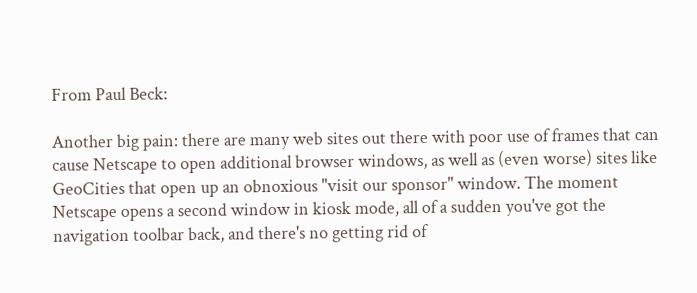From Paul Beck:

Another big pain: there are many web sites out there with poor use of frames that can cause Netscape to open additional browser windows, as well as (even worse) sites like GeoCities that open up an obnoxious "visit our sponsor" window. The moment Netscape opens a second window in kiosk mode, all of a sudden you've got the navigation toolbar back, and there's no getting rid of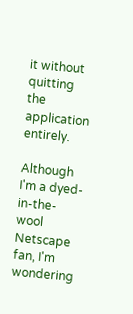it without quitting the application entirely.

Although I'm a dyed-in-the-wool Netscape fan, I'm wondering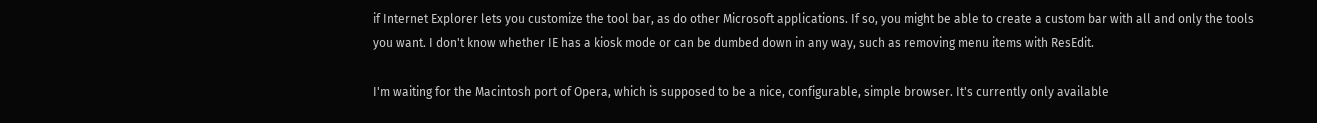if Internet Explorer lets you customize the tool bar, as do other Microsoft applications. If so, you might be able to create a custom bar with all and only the tools you want. I don't know whether IE has a kiosk mode or can be dumbed down in any way, such as removing menu items with ResEdit.

I'm waiting for the Macintosh port of Opera, which is supposed to be a nice, configurable, simple browser. It's currently only available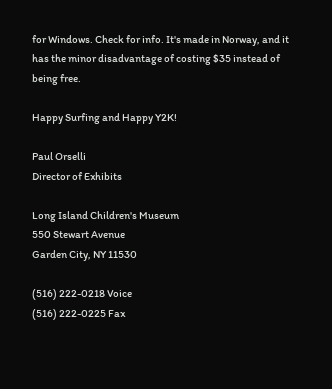for Windows. Check for info. It's made in Norway, and it has the minor disadvantage of costing $35 instead of being free.

Happy Surfing and Happy Y2K!

Paul Orselli
Director of Exhibits

Long Island Children's Museum
550 Stewart Avenue
Garden City, NY 11530

(516) 222-0218 Voice
(516) 222-0225 Fax